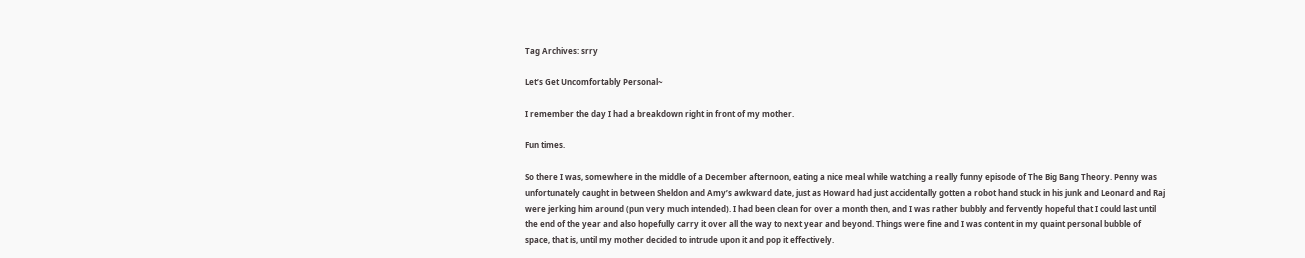Tag Archives: srry

Let’s Get Uncomfortably Personal~

I remember the day I had a breakdown right in front of my mother.

Fun times.

So there I was, somewhere in the middle of a December afternoon, eating a nice meal while watching a really funny episode of The Big Bang Theory. Penny was unfortunately caught in between Sheldon and Amy’s awkward date, just as Howard had just accidentally gotten a robot hand stuck in his junk and Leonard and Raj were jerking him around (pun very much intended). I had been clean for over a month then, and I was rather bubbly and fervently hopeful that I could last until the end of the year and also hopefully carry it over all the way to next year and beyond. Things were fine and I was content in my quaint personal bubble of space, that is, until my mother decided to intrude upon it and pop it effectively.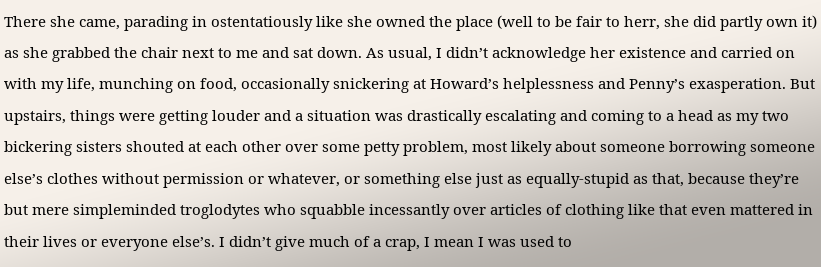There she came, parading in ostentatiously like she owned the place (well to be fair to herr, she did partly own it) as she grabbed the chair next to me and sat down. As usual, I didn’t acknowledge her existence and carried on with my life, munching on food, occasionally snickering at Howard’s helplessness and Penny’s exasperation. But upstairs, things were getting louder and a situation was drastically escalating and coming to a head as my two bickering sisters shouted at each other over some petty problem, most likely about someone borrowing someone else’s clothes without permission or whatever, or something else just as equally-stupid as that, because they’re but mere simpleminded troglodytes who squabble incessantly over articles of clothing like that even mattered in their lives or everyone else’s. I didn’t give much of a crap, I mean I was used to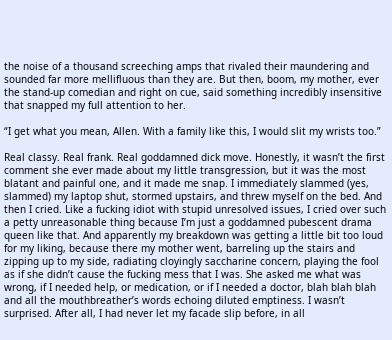the noise of a thousand screeching amps that rivaled their maundering and sounded far more mellifluous than they are. But then, boom, my mother, ever the stand-up comedian and right on cue, said something incredibly insensitive that snapped my full attention to her.

“I get what you mean, Allen. With a family like this, I would slit my wrists too.”

Real classy. Real frank. Real goddamned dick move. Honestly, it wasn’t the first comment she ever made about my little transgression, but it was the most blatant and painful one, and it made me snap. I immediately slammed (yes, slammed) my laptop shut, stormed upstairs, and threw myself on the bed. And then I cried. Like a fucking idiot with stupid unresolved issues, I cried over such a petty unreasonable thing because I’m just a goddamned pubescent drama queen like that. And apparently my breakdown was getting a little bit too loud for my liking, because there my mother went, barreling up the stairs and zipping up to my side, radiating cloyingly saccharine concern, playing the fool as if she didn’t cause the fucking mess that I was. She asked me what was wrong, if I needed help, or medication, or if I needed a doctor, blah blah blah and all the mouthbreather’s words echoing diluted emptiness. I wasn’t surprised. After all, I had never let my facade slip before, in all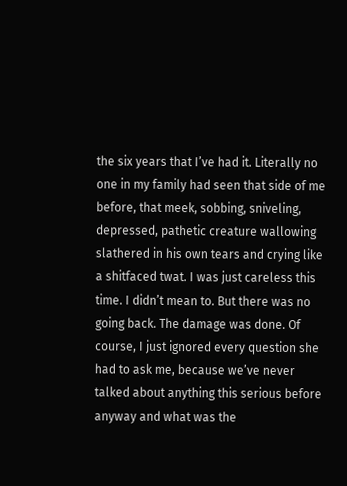the six years that I’ve had it. Literally no one in my family had seen that side of me before, that meek, sobbing, sniveling, depressed, pathetic creature wallowing slathered in his own tears and crying like a shitfaced twat. I was just careless this time. I didn’t mean to. But there was no going back. The damage was done. Of course, I just ignored every question she had to ask me, because we’ve never talked about anything this serious before anyway and what was the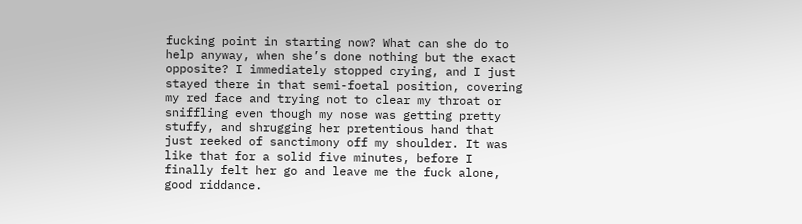fucking point in starting now? What can she do to help anyway, when she’s done nothing but the exact opposite? I immediately stopped crying, and I just stayed there in that semi-foetal position, covering my red face and trying not to clear my throat or sniffling even though my nose was getting pretty stuffy, and shrugging her pretentious hand that just reeked of sanctimony off my shoulder. It was like that for a solid five minutes, before I finally felt her go and leave me the fuck alone, good riddance.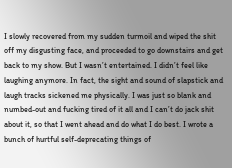I slowly recovered from my sudden turmoil and wiped the shit off my disgusting face, and proceeded to go downstairs and get back to my show. But I wasn’t entertained. I didn’t feel like laughing anymore. In fact, the sight and sound of slapstick and laugh tracks sickened me physically. I was just so blank and numbed-out and fucking tired of it all and I can’t do jack shit about it, so that I went ahead and do what I do best. I wrote a bunch of hurtful self-deprecating things of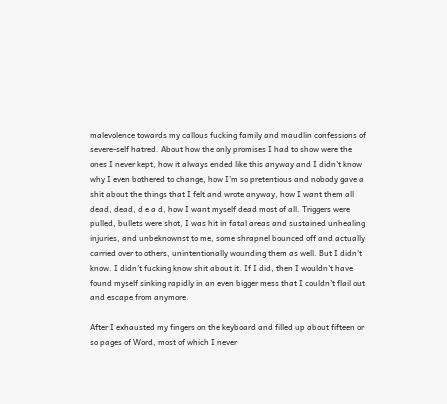malevolence towards my callous fucking family and maudlin confessions of severe-self hatred. About how the only promises I had to show were the ones I never kept, how it always ended like this anyway and I didn’t know why I even bothered to change, how I’m so pretentious and nobody gave a shit about the things that I felt and wrote anyway, how I want them all dead, dead, d e a d, how I want myself dead most of all. Triggers were pulled, bullets were shot, I was hit in fatal areas and sustained unhealing injuries, and unbeknownst to me, some shrapnel bounced off and actually carried over to others, unintentionally wounding them as well. But I didn’t know. I didn’t fucking know shit about it. If I did, then I wouldn’t have found myself sinking rapidly in an even bigger mess that I couldn’t flail out and escape from anymore.

After I exhausted my fingers on the keyboard and filled up about fifteen or so pages of Word, most of which I never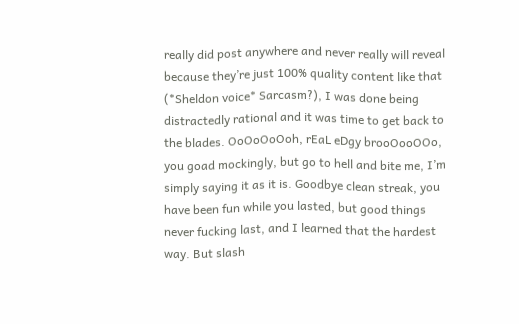really did post anywhere and never really will reveal because they’re just 100% quality content like that (*Sheldon voice* Sarcasm?), I was done being distractedly rational and it was time to get back to the blades. OoOoOoOoh, rEaL eDgy brooOooOOo, you goad mockingly, but go to hell and bite me, I’m simply saying it as it is. Goodbye clean streak, you have been fun while you lasted, but good things never fucking last, and I learned that the hardest way. But slash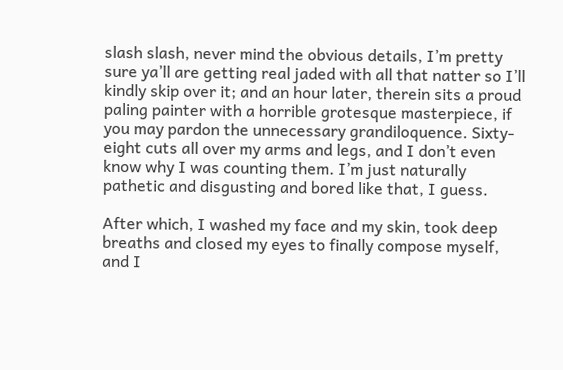slash slash, never mind the obvious details, I’m pretty sure ya’ll are getting real jaded with all that natter so I’ll kindly skip over it; and an hour later, therein sits a proud paling painter with a horrible grotesque masterpiece, if you may pardon the unnecessary grandiloquence. Sixty-eight cuts all over my arms and legs, and I don’t even know why I was counting them. I’m just naturally pathetic and disgusting and bored like that, I guess.

After which, I washed my face and my skin, took deep breaths and closed my eyes to finally compose myself, and I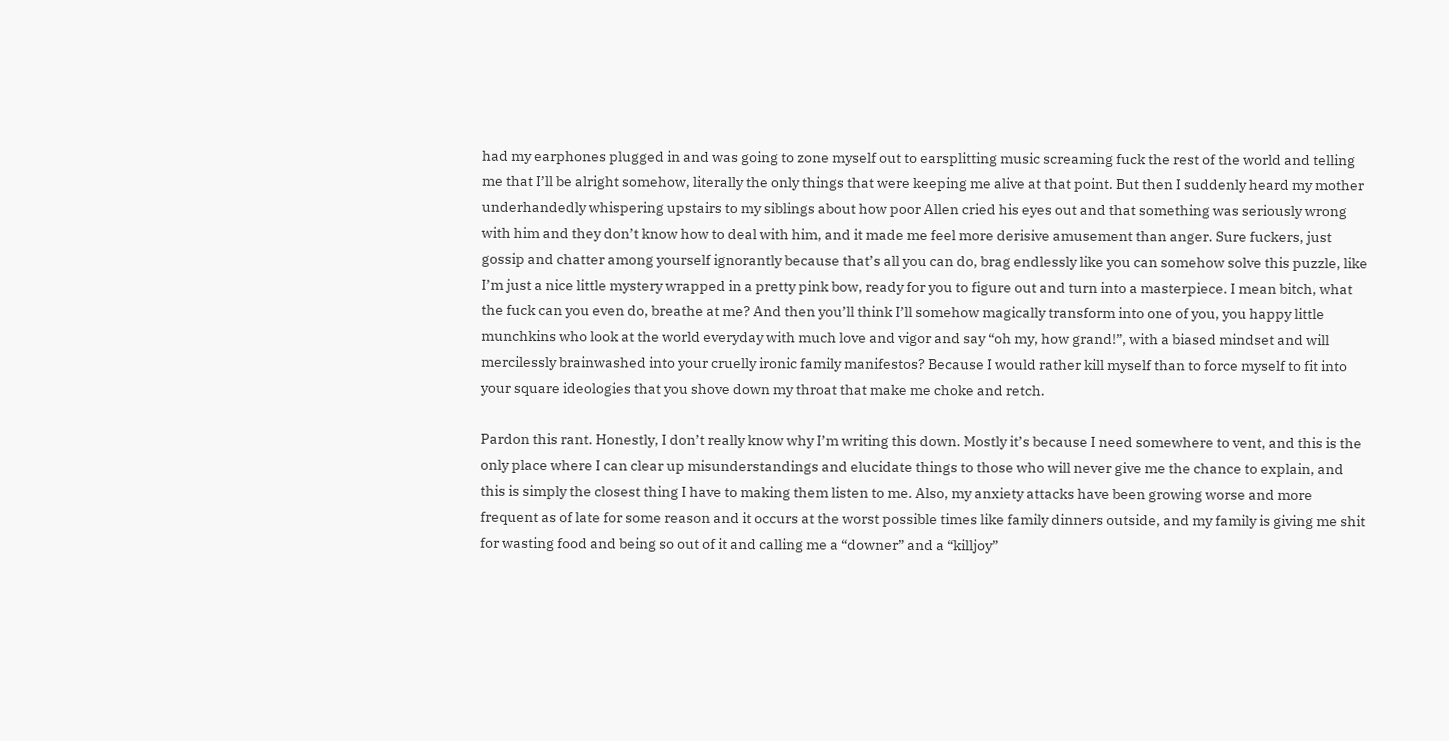had my earphones plugged in and was going to zone myself out to earsplitting music screaming fuck the rest of the world and telling me that I’ll be alright somehow, literally the only things that were keeping me alive at that point. But then I suddenly heard my mother underhandedly whispering upstairs to my siblings about how poor Allen cried his eyes out and that something was seriously wrong with him and they don’t know how to deal with him, and it made me feel more derisive amusement than anger. Sure fuckers, just gossip and chatter among yourself ignorantly because that’s all you can do, brag endlessly like you can somehow solve this puzzle, like I’m just a nice little mystery wrapped in a pretty pink bow, ready for you to figure out and turn into a masterpiece. I mean bitch, what the fuck can you even do, breathe at me? And then you’ll think I’ll somehow magically transform into one of you, you happy little munchkins who look at the world everyday with much love and vigor and say “oh my, how grand!”, with a biased mindset and will mercilessly brainwashed into your cruelly ironic family manifestos? Because I would rather kill myself than to force myself to fit into your square ideologies that you shove down my throat that make me choke and retch.

Pardon this rant. Honestly, I don’t really know why I’m writing this down. Mostly it’s because I need somewhere to vent, and this is the only place where I can clear up misunderstandings and elucidate things to those who will never give me the chance to explain, and this is simply the closest thing I have to making them listen to me. Also, my anxiety attacks have been growing worse and more frequent as of late for some reason and it occurs at the worst possible times like family dinners outside, and my family is giving me shit for wasting food and being so out of it and calling me a “downer” and a “killjoy”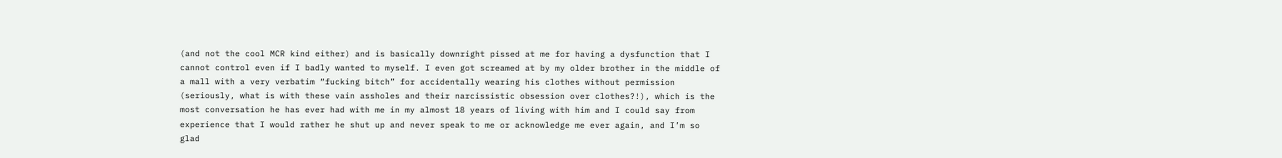(and not the cool MCR kind either) and is basically downright pissed at me for having a dysfunction that I cannot control even if I badly wanted to myself. I even got screamed at by my older brother in the middle of a mall with a very verbatim “fucking bitch” for accidentally wearing his clothes without permission (seriously, what is with these vain assholes and their narcissistic obsession over clothes?!), which is the most conversation he has ever had with me in my almost 18 years of living with him and I could say from experience that I would rather he shut up and never speak to me or acknowledge me ever again, and I’m so glad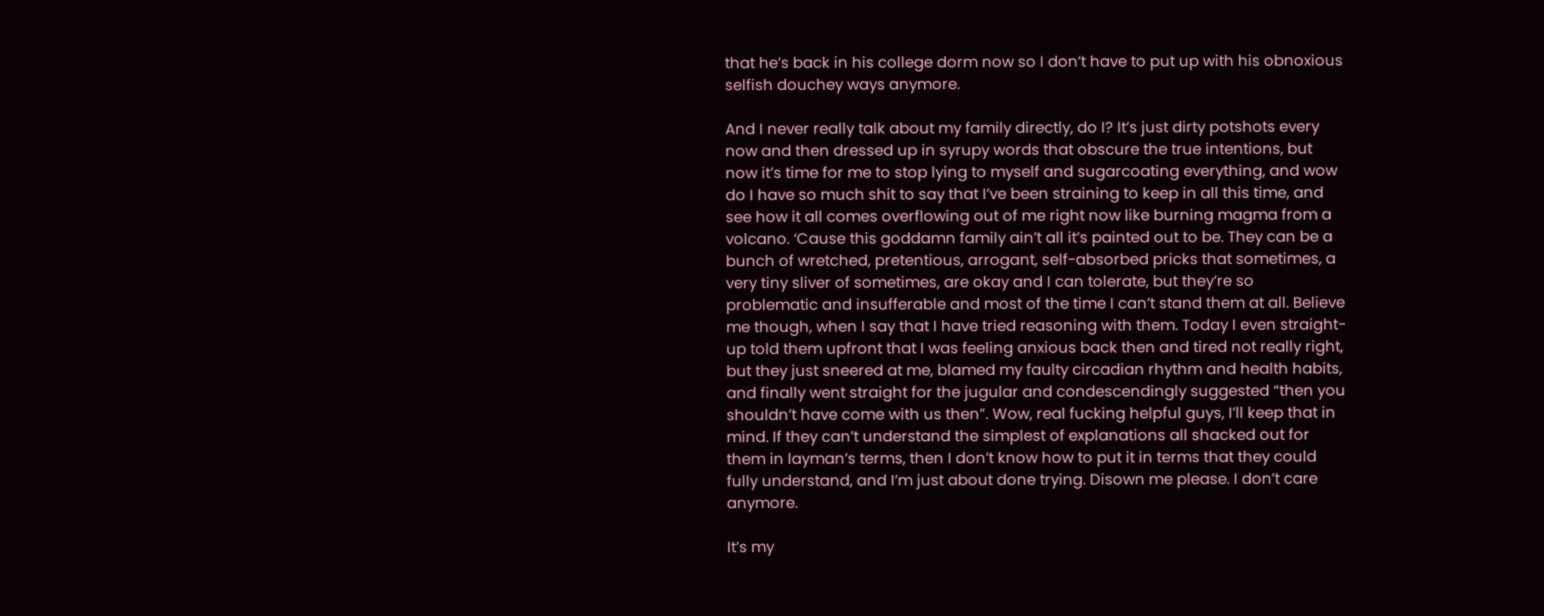that he’s back in his college dorm now so I don’t have to put up with his obnoxious selfish douchey ways anymore.

And I never really talk about my family directly, do I? It’s just dirty potshots every now and then dressed up in syrupy words that obscure the true intentions, but now it’s time for me to stop lying to myself and sugarcoating everything, and wow do I have so much shit to say that I’ve been straining to keep in all this time, and see how it all comes overflowing out of me right now like burning magma from a volcano. ‘Cause this goddamn family ain’t all it’s painted out to be. They can be a bunch of wretched, pretentious, arrogant, self-absorbed pricks that sometimes, a very tiny sliver of sometimes, are okay and I can tolerate, but they’re so problematic and insufferable and most of the time I can’t stand them at all. Believe me though, when I say that I have tried reasoning with them. Today I even straight-up told them upfront that I was feeling anxious back then and tired not really right, but they just sneered at me, blamed my faulty circadian rhythm and health habits, and finally went straight for the jugular and condescendingly suggested “then you shouldn’t have come with us then”. Wow, real fucking helpful guys, I’ll keep that in mind. If they can’t understand the simplest of explanations all shacked out for them in layman’s terms, then I don’t know how to put it in terms that they could fully understand, and I’m just about done trying. Disown me please. I don’t care anymore.

It’s my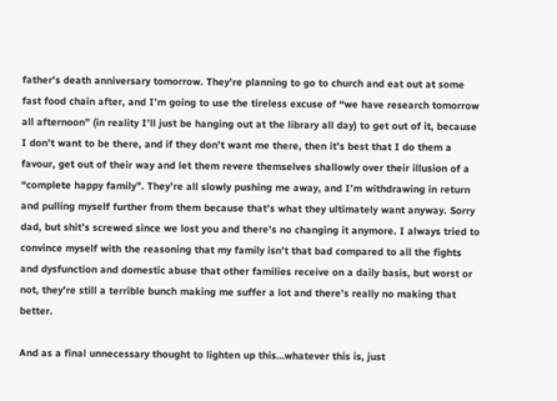father’s death anniversary tomorrow. They’re planning to go to church and eat out at some fast food chain after, and I’m going to use the tireless excuse of “we have research tomorrow all afternoon” (in reality I’ll just be hanging out at the library all day) to get out of it, because I don’t want to be there, and if they don’t want me there, then it’s best that I do them a favour, get out of their way and let them revere themselves shallowly over their illusion of a “complete happy family”. They’re all slowly pushing me away, and I’m withdrawing in return and pulling myself further from them because that’s what they ultimately want anyway. Sorry dad, but shit’s screwed since we lost you and there’s no changing it anymore. I always tried to convince myself with the reasoning that my family isn’t that bad compared to all the fights and dysfunction and domestic abuse that other families receive on a daily basis, but worst or not, they’re still a terrible bunch making me suffer a lot and there’s really no making that better.

And as a final unnecessary thought to lighten up this…whatever this is, just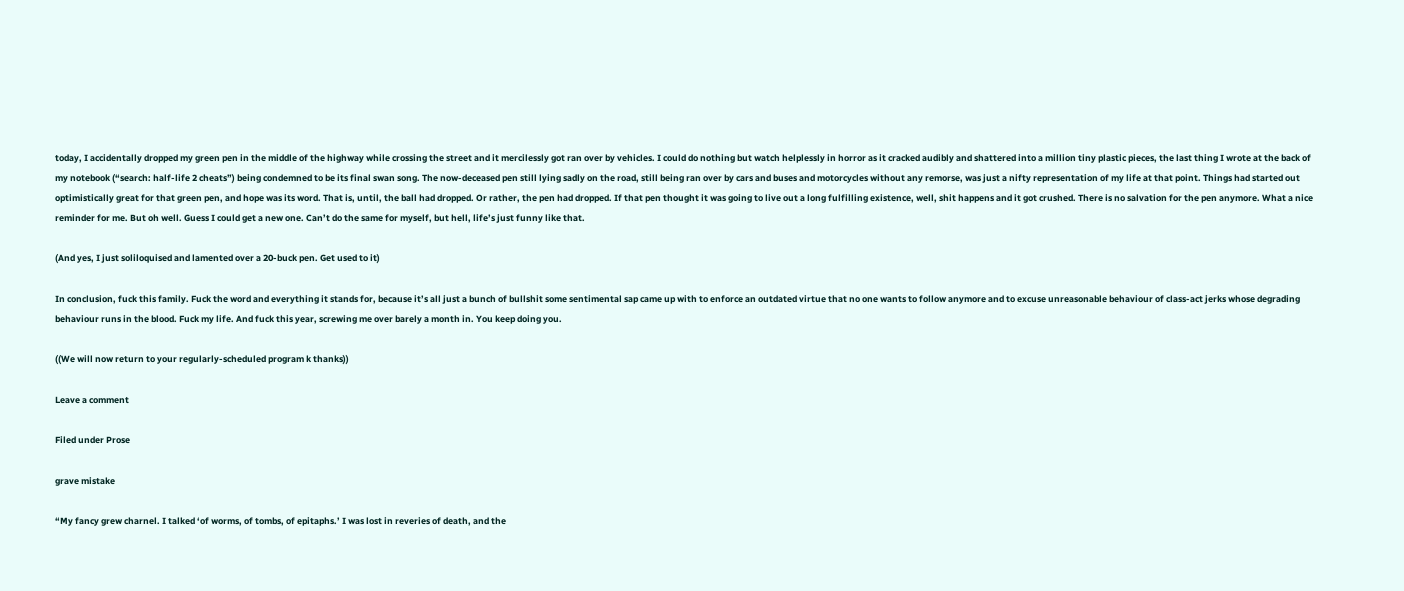today, I accidentally dropped my green pen in the middle of the highway while crossing the street and it mercilessly got ran over by vehicles. I could do nothing but watch helplessly in horror as it cracked audibly and shattered into a million tiny plastic pieces, the last thing I wrote at the back of my notebook (“search: half-life 2 cheats”) being condemned to be its final swan song. The now-deceased pen still lying sadly on the road, still being ran over by cars and buses and motorcycles without any remorse, was just a nifty representation of my life at that point. Things had started out optimistically great for that green pen, and hope was its word. That is, until, the ball had dropped. Or rather, the pen had dropped. If that pen thought it was going to live out a long fulfilling existence, well, shit happens and it got crushed. There is no salvation for the pen anymore. What a nice reminder for me. But oh well. Guess I could get a new one. Can’t do the same for myself, but hell, life’s just funny like that.

(And yes, I just soliloquised and lamented over a 20-buck pen. Get used to it)

In conclusion, fuck this family. Fuck the word and everything it stands for, because it’s all just a bunch of bullshit some sentimental sap came up with to enforce an outdated virtue that no one wants to follow anymore and to excuse unreasonable behaviour of class-act jerks whose degrading behaviour runs in the blood. Fuck my life. And fuck this year, screwing me over barely a month in. You keep doing you.

((We will now return to your regularly-scheduled program k thanks))

Leave a comment

Filed under Prose

grave mistake

“My fancy grew charnel. I talked ‘of worms, of tombs, of epitaphs.’ I was lost in reveries of death, and the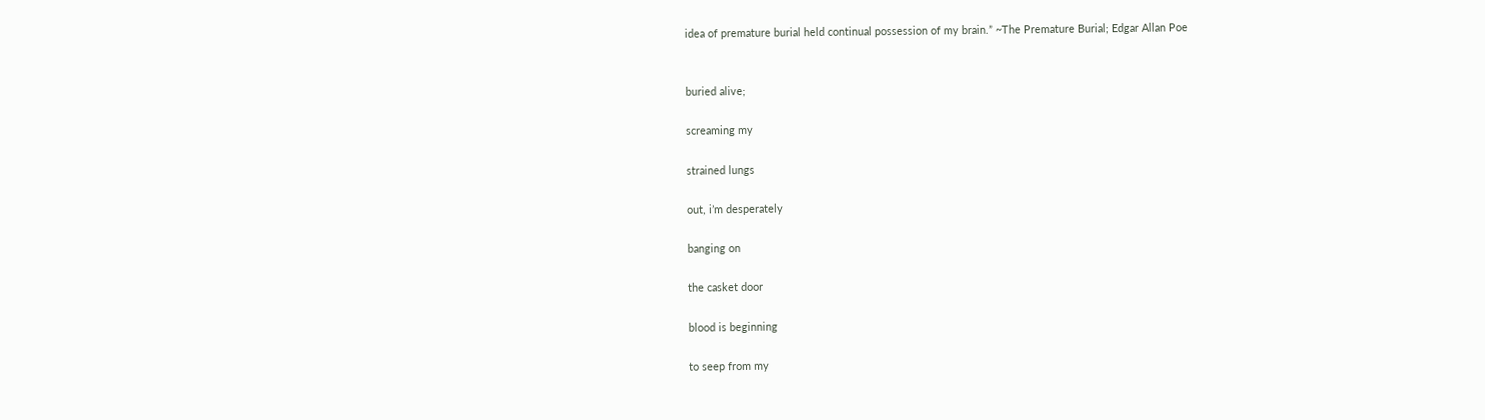idea of premature burial held continual possession of my brain.” ~The Premature Burial; Edgar Allan Poe


buried alive;

screaming my

strained lungs

out, i’m desperately

banging on

the casket door

blood is beginning

to seep from my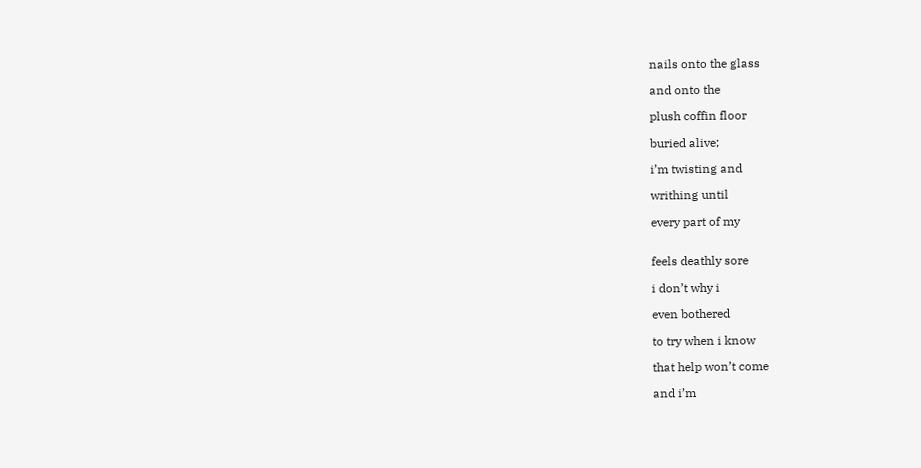nails onto the glass

and onto the

plush coffin floor

buried alive;

i’m twisting and

writhing until

every part of my


feels deathly sore

i don’t why i

even bothered

to try when i know

that help won’t come

and i’m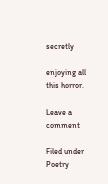secretly

enjoying all this horror.

Leave a comment

Filed under Poetry